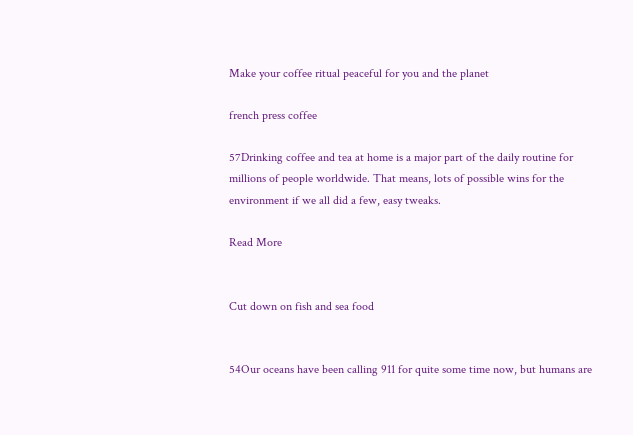Make your coffee ritual peaceful for you and the planet

french press coffee

57Drinking coffee and tea at home is a major part of the daily routine for millions of people worldwide. That means, lots of possible wins for the environment if we all did a few, easy tweaks.

Read More


Cut down on fish and sea food


54Our oceans have been calling 911 for quite some time now, but humans are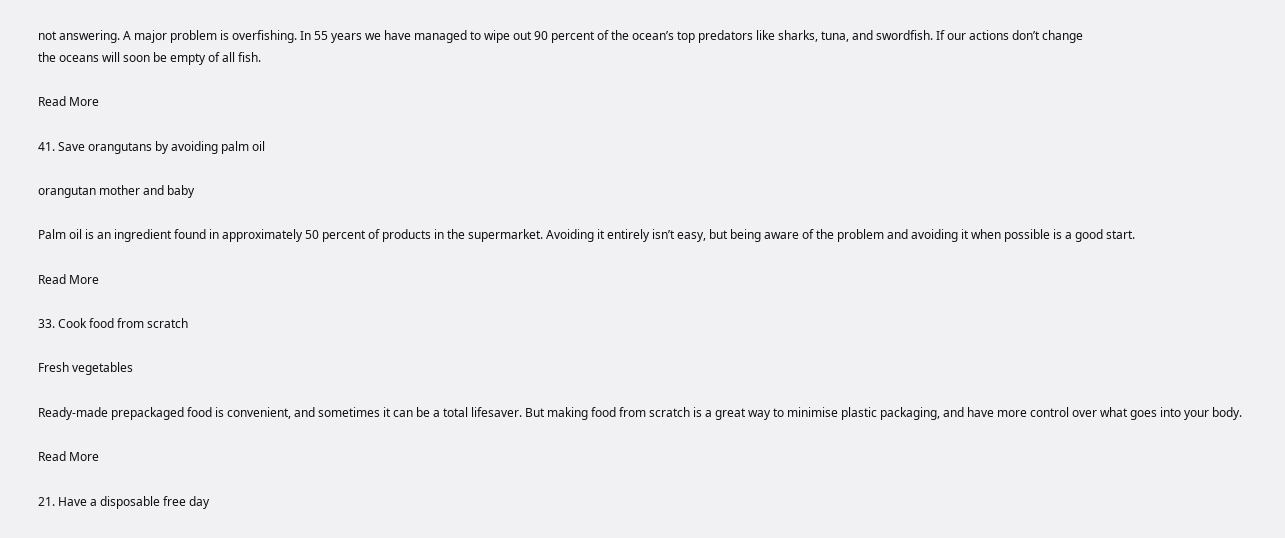not answering. A major problem is overfishing. In 55 years we have managed to wipe out 90 percent of the ocean’s top predators like sharks, tuna, and swordfish. If our actions don’t change
the oceans will soon be empty of all fish.

Read More

41. Save orangutans by avoiding palm oil

orangutan mother and baby

Palm oil is an ingredient found in approximately 50 percent of products in the supermarket. Avoiding it entirely isn’t easy, but being aware of the problem and avoiding it when possible is a good start.

Read More

33. Cook food from scratch

Fresh vegetables

Ready-made prepackaged food is convenient, and sometimes it can be a total lifesaver. But making food from scratch is a great way to minimise plastic packaging, and have more control over what goes into your body.

Read More

21. Have a disposable free day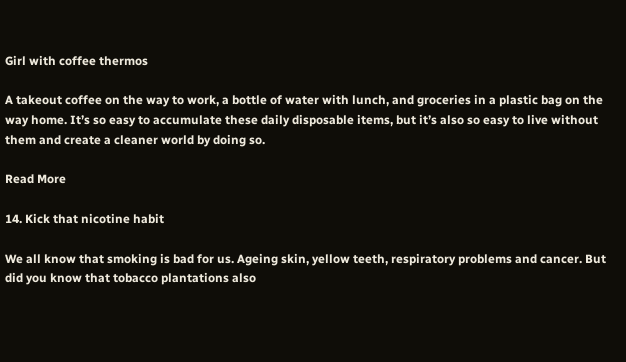Girl with coffee thermos

A takeout coffee on the way to work, a bottle of water with lunch, and groceries in a plastic bag on the way home. It’s so easy to accumulate these daily disposable items, but it’s also so easy to live without them and create a cleaner world by doing so.

Read More

14. Kick that nicotine habit

We all know that smoking is bad for us. Ageing skin, yellow teeth, respiratory problems and cancer. But did you know that tobacco plantations also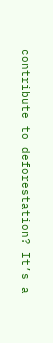contribute to deforestation? It’s a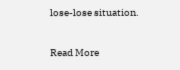lose-lose situation.

Read More